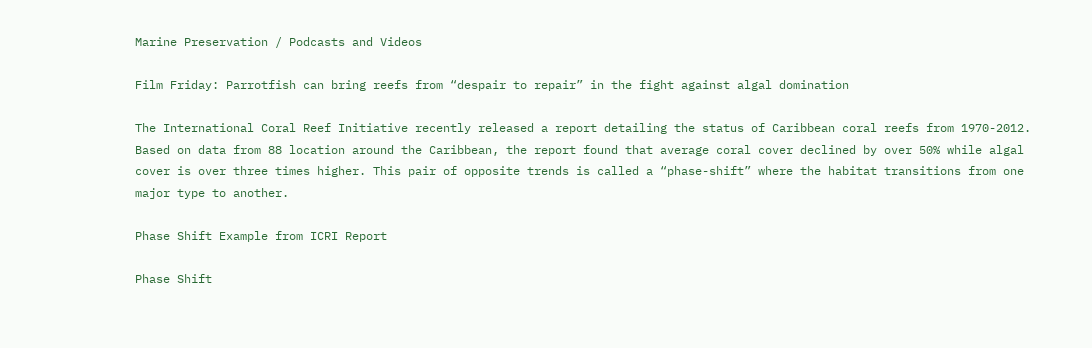Marine Preservation / Podcasts and Videos

Film Friday: Parrotfish can bring reefs from “despair to repair” in the fight against algal domination

The International Coral Reef Initiative recently released a report detailing the status of Caribbean coral reefs from 1970-2012. Based on data from 88 location around the Caribbean, the report found that average coral cover declined by over 50% while algal cover is over three times higher. This pair of opposite trends is called a “phase-shift” where the habitat transitions from one major type to another.

Phase Shift Example from ICRI Report

Phase Shift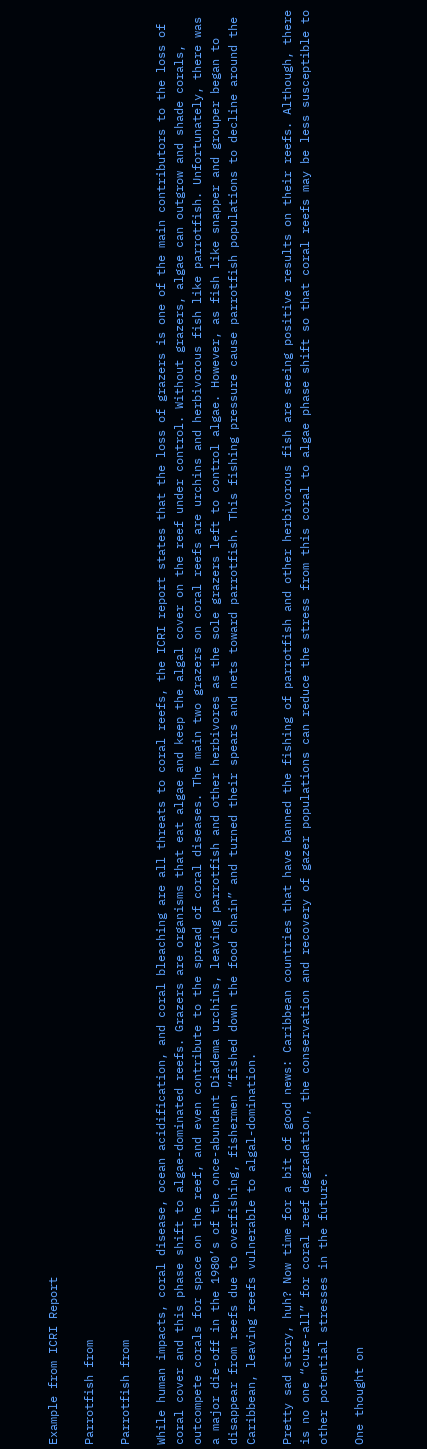Example from ICRI Report

Parrotfish from

Parrotfish from

While human impacts, coral disease, ocean acidification, and coral bleaching are all threats to coral reefs, the ICRI report states that the loss of grazers is one of the main contributors to the loss of coral cover and this phase shift to algae-dominated reefs. Grazers are organisms that eat algae and keep the algal cover on the reef under control. Without grazers, algae can outgrow and shade corals, outcompete corals for space on the reef, and even contribute to the spread of coral diseases. The main two grazers on coral reefs are urchins and herbivorous fish like parrotfish. Unfortunately, there was a major die-off in the 1980’s of the once-abundant Diadema urchins, leaving parrotfish and other herbivores as the sole grazers left to control algae. However, as fish like snapper and grouper began to disappear from reefs due to overfishing, fishermen “fished down the food chain” and turned their spears and nets toward parrotfish. This fishing pressure cause parrotfish populations to decline around the Caribbean, leaving reefs vulnerable to algal-domination.

Pretty sad story, huh? Now time for a bit of good news: Caribbean countries that have banned the fishing of parrotfish and other herbivorous fish are seeing positive results on their reefs. Although, there is no one “cure-all” for coral reef degradation, the conservation and recovery of gazer populations can reduce the stress from this coral to algae phase shift so that coral reefs may be less susceptible to other potential stresses in the future.

One thought on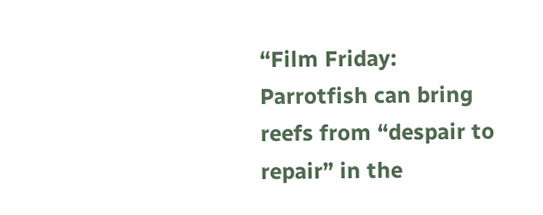“Film Friday: Parrotfish can bring reefs from “despair to repair” in the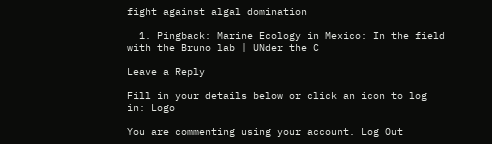fight against algal domination

  1. Pingback: Marine Ecology in Mexico: In the field with the Bruno lab | UNder the C

Leave a Reply

Fill in your details below or click an icon to log in: Logo

You are commenting using your account. Log Out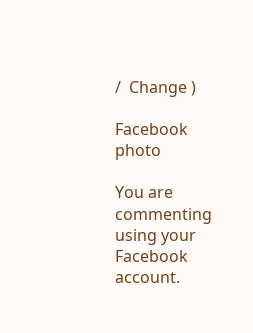/  Change )

Facebook photo

You are commenting using your Facebook account.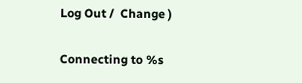Log Out /  Change )

Connecting to %s